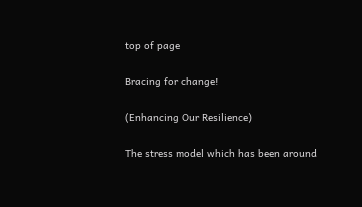top of page

Bracing for change!

(Enhancing Our Resilience)

The stress model which has been around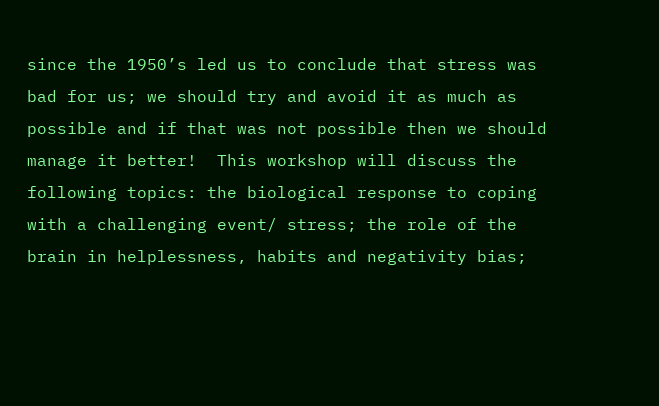since the 1950’s led us to conclude that stress was bad for us; we should try and avoid it as much as possible and if that was not possible then we should manage it better!  This workshop will discuss the following topics: the biological response to coping with a challenging event/ stress; the role of the brain in helplessness, habits and negativity bias;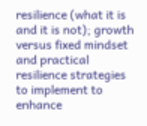resilience (what it is and it is not); growth versus fixed mindset and practical resilience strategies to implement to enhance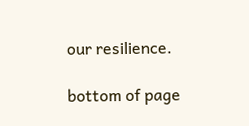our resilience.

bottom of page